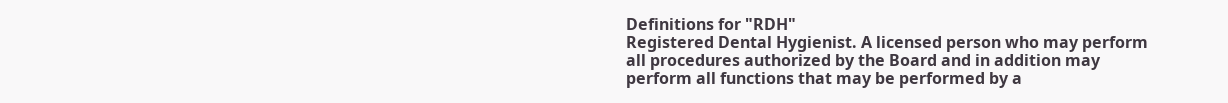Definitions for "RDH"
Registered Dental Hygienist. A licensed person who may perform all procedures authorized by the Board and in addition may perform all functions that may be performed by a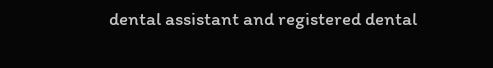dental assistant and registered dental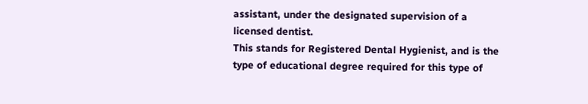assistant, under the designated supervision of a licensed dentist.
This stands for Registered Dental Hygienist, and is the type of educational degree required for this type of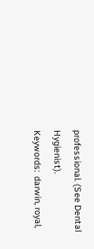professional. (See Dental Hygienist).
Keywords:  darwin, royal,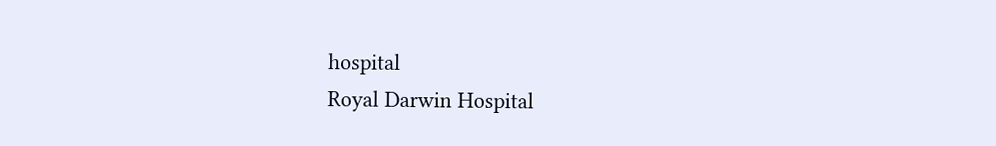hospital
Royal Darwin Hospital